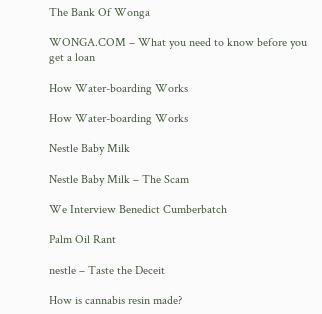The Bank Of Wonga

WONGA.COM – What you need to know before you get a loan

How Water-boarding Works

How Water-boarding Works

Nestle Baby Milk

Nestle Baby Milk – The Scam

We Interview Benedict Cumberbatch

Palm Oil Rant

nestle – Taste the Deceit

How is cannabis resin made?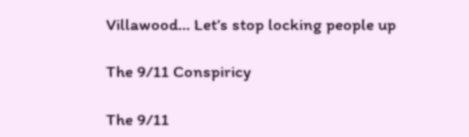Villawood… Let’s stop locking people up

The 9/11 Conspiricy

The 9/11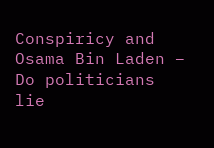Conspiricy and Osama Bin Laden – Do politicians lie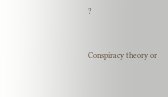?


Conspiracy theory or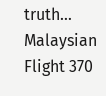truth… Malaysian Flight 370